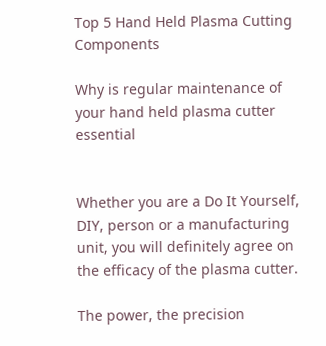Top 5 Hand Held Plasma Cutting Components

Why is regular maintenance of your hand held plasma cutter essential


Whether you are a Do It Yourself, DIY, person or a manufacturing unit, you will definitely agree on the efficacy of the plasma cutter.

The power, the precision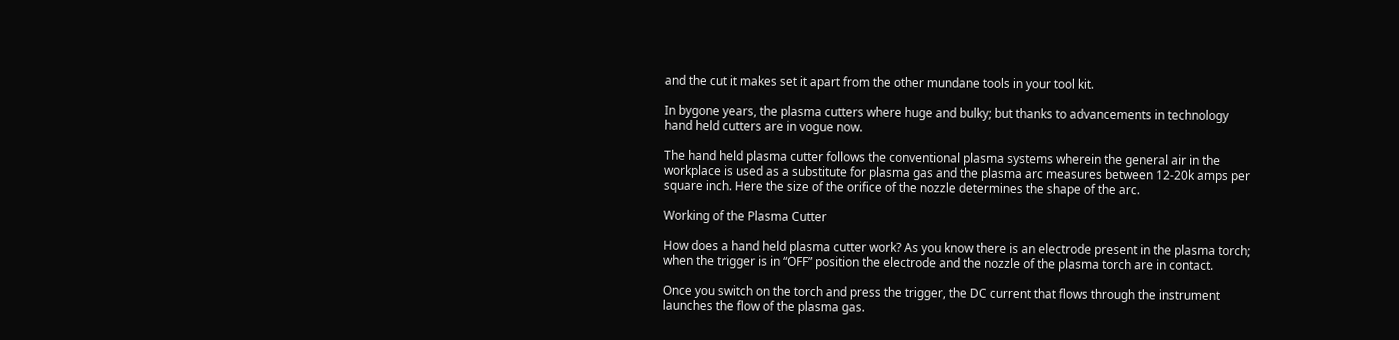and the cut it makes set it apart from the other mundane tools in your tool kit.

In bygone years, the plasma cutters where huge and bulky; but thanks to advancements in technology hand held cutters are in vogue now.

The hand held plasma cutter follows the conventional plasma systems wherein the general air in the workplace is used as a substitute for plasma gas and the plasma arc measures between 12-20k amps per square inch. Here the size of the orifice of the nozzle determines the shape of the arc.

Working of the Plasma Cutter

How does a hand held plasma cutter work? As you know there is an electrode present in the plasma torch; when the trigger is in “OFF” position the electrode and the nozzle of the plasma torch are in contact.

Once you switch on the torch and press the trigger, the DC current that flows through the instrument launches the flow of the plasma gas.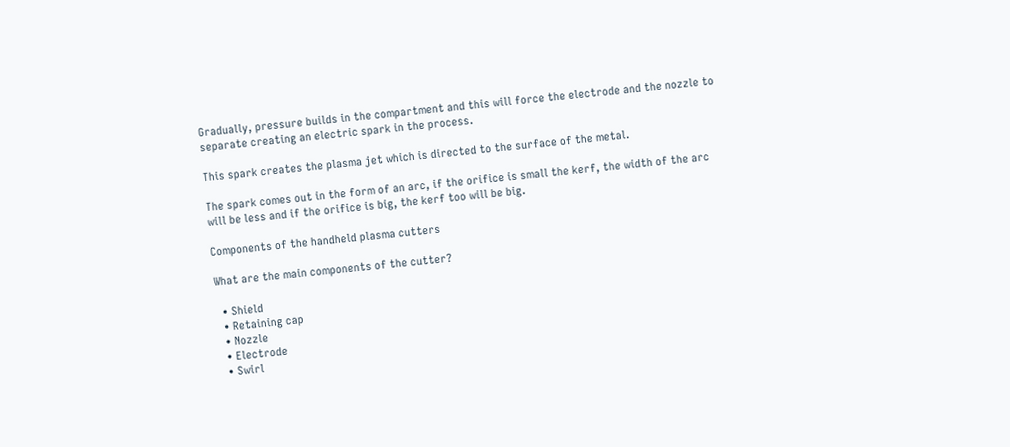Gradually, pressure builds in the compartment and this will force the electrode and the nozzle to separate creating an electric spark in the process.

This spark creates the plasma jet which is directed to the surface of the metal.

The spark comes out in the form of an arc, if the orifice is small the kerf, the width of the arc will be less and if the orifice is big, the kerf too will be big.

Components of the handheld plasma cutters

What are the main components of the cutter?

  • Shield
  • Retaining cap
  • Nozzle
  • Electrode
  • Swirl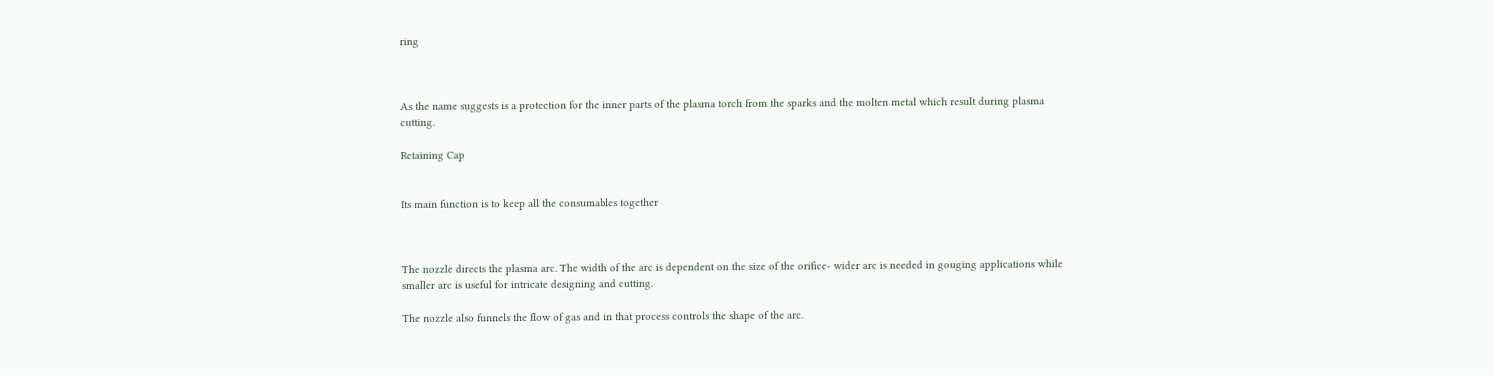ring



As the name suggests is a protection for the inner parts of the plasma torch from the sparks and the molten metal which result during plasma cutting.

Retaining Cap


Its main function is to keep all the consumables together



The nozzle directs the plasma arc. The width of the arc is dependent on the size of the orifice- wider arc is needed in gouging applications while smaller arc is useful for intricate designing and cutting.

The nozzle also funnels the flow of gas and in that process controls the shape of the arc.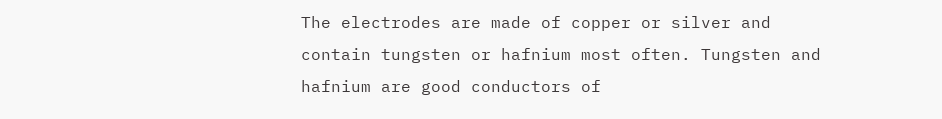The electrodes are made of copper or silver and contain tungsten or hafnium most often. Tungsten and hafnium are good conductors of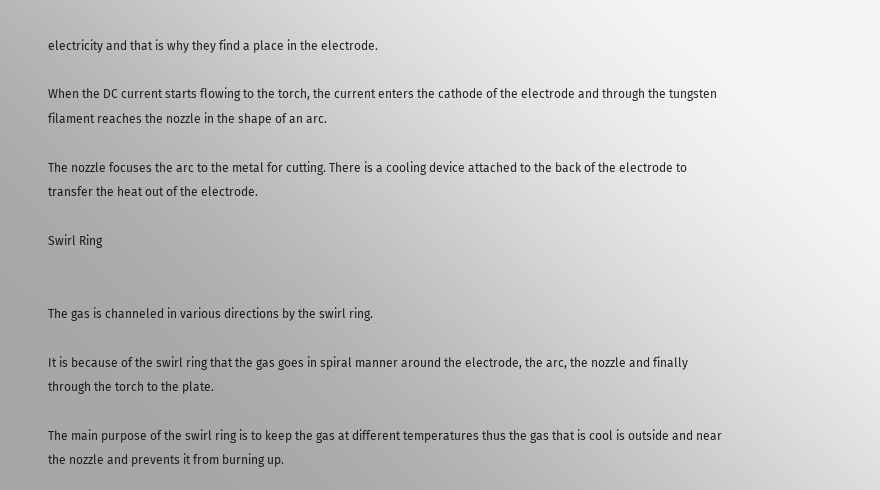electricity and that is why they find a place in the electrode.

When the DC current starts flowing to the torch, the current enters the cathode of the electrode and through the tungsten filament reaches the nozzle in the shape of an arc.

The nozzle focuses the arc to the metal for cutting. There is a cooling device attached to the back of the electrode to transfer the heat out of the electrode.

Swirl Ring


The gas is channeled in various directions by the swirl ring.

It is because of the swirl ring that the gas goes in spiral manner around the electrode, the arc, the nozzle and finally through the torch to the plate.

The main purpose of the swirl ring is to keep the gas at different temperatures thus the gas that is cool is outside and near the nozzle and prevents it from burning up.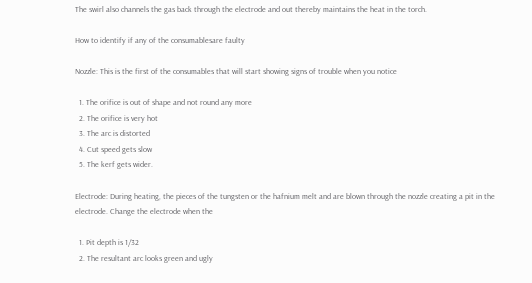The swirl also channels the gas back through the electrode and out thereby maintains the heat in the torch.

How to identify if any of the consumablesare faulty

Nozzle: This is the first of the consumables that will start showing signs of trouble when you notice

  1. The orifice is out of shape and not round any more
  2. The orifice is very hot
  3. The arc is distorted
  4. Cut speed gets slow
  5. The kerf gets wider.

Electrode: During heating, the pieces of the tungsten or the hafnium melt and are blown through the nozzle creating a pit in the electrode. Change the electrode when the

  1. Pit depth is 1/32
  2. The resultant arc looks green and ugly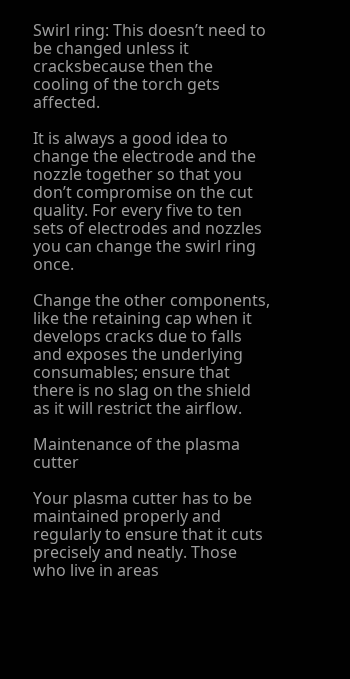Swirl ring: This doesn’t need to be changed unless it cracksbecause then the cooling of the torch gets affected.

It is always a good idea to change the electrode and the nozzle together so that you don’t compromise on the cut quality. For every five to ten sets of electrodes and nozzles you can change the swirl ring once.

Change the other components, like the retaining cap when it develops cracks due to falls and exposes the underlying consumables; ensure that there is no slag on the shield as it will restrict the airflow.

Maintenance of the plasma cutter

Your plasma cutter has to be maintained properly and regularly to ensure that it cuts precisely and neatly. Those who live in areas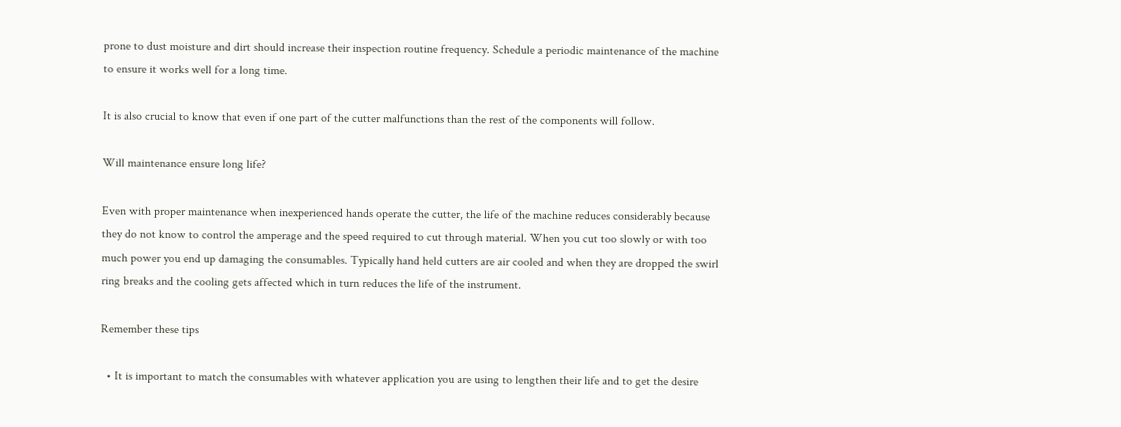prone to dust moisture and dirt should increase their inspection routine frequency. Schedule a periodic maintenance of the machine to ensure it works well for a long time.

It is also crucial to know that even if one part of the cutter malfunctions than the rest of the components will follow.

Will maintenance ensure long life?

Even with proper maintenance when inexperienced hands operate the cutter, the life of the machine reduces considerably because they do not know to control the amperage and the speed required to cut through material. When you cut too slowly or with too much power you end up damaging the consumables. Typically hand held cutters are air cooled and when they are dropped the swirl ring breaks and the cooling gets affected which in turn reduces the life of the instrument.

Remember these tips

  • It is important to match the consumables with whatever application you are using to lengthen their life and to get the desire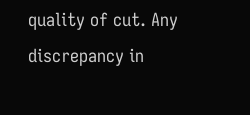quality of cut. Any discrepancy in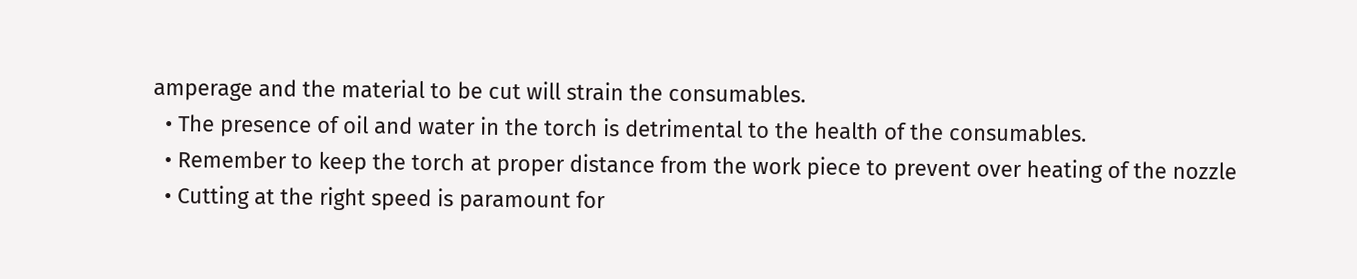amperage and the material to be cut will strain the consumables.
  • The presence of oil and water in the torch is detrimental to the health of the consumables.
  • Remember to keep the torch at proper distance from the work piece to prevent over heating of the nozzle
  • Cutting at the right speed is paramount for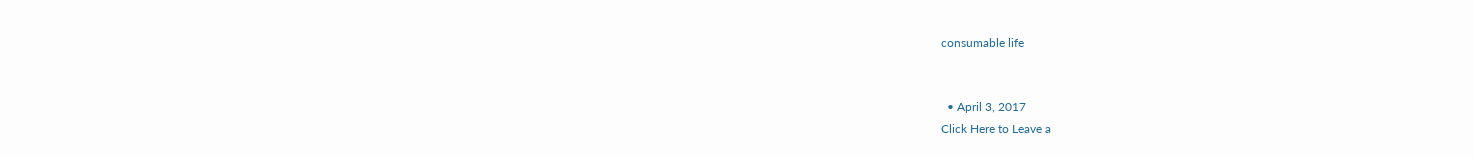consumable life


  • April 3, 2017
Click Here to Leave a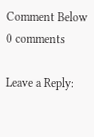Comment Below 0 comments

Leave a Reply: